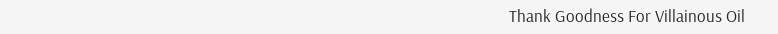Thank Goodness For Villainous Oil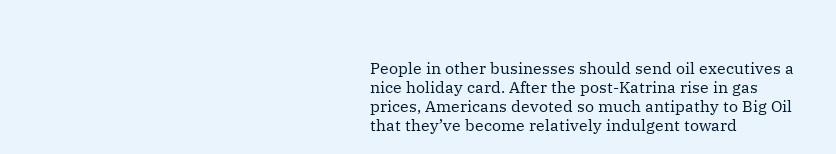People in other businesses should send oil executives a nice holiday card. After the post-Katrina rise in gas prices, Americans devoted so much antipathy to Big Oil that they’ve become relatively indulgent toward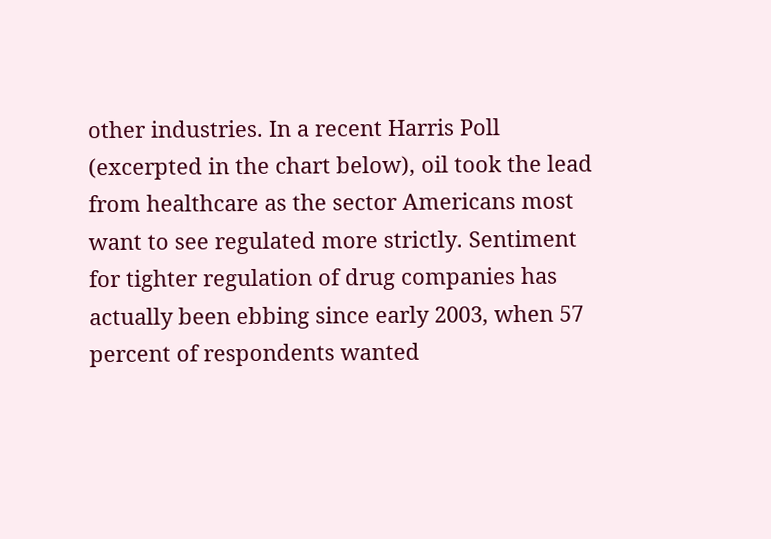other industries. In a recent Harris Poll (excerpted in the chart below), oil took the lead from healthcare as the sector Americans most want to see regulated more strictly. Sentiment for tighter regulation of drug companies has actually been ebbing since early 2003, when 57 percent of respondents wanted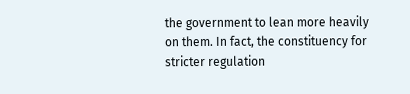the government to lean more heavily on them. In fact, the constituency for stricter regulation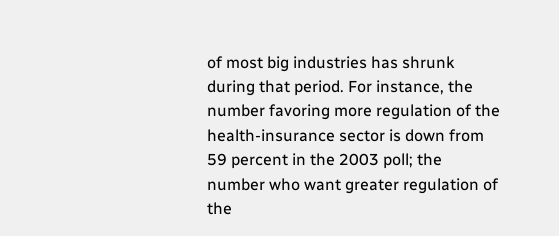of most big industries has shrunk during that period. For instance, the number favoring more regulation of the health-insurance sector is down from 59 percent in the 2003 poll; the number who want greater regulation of the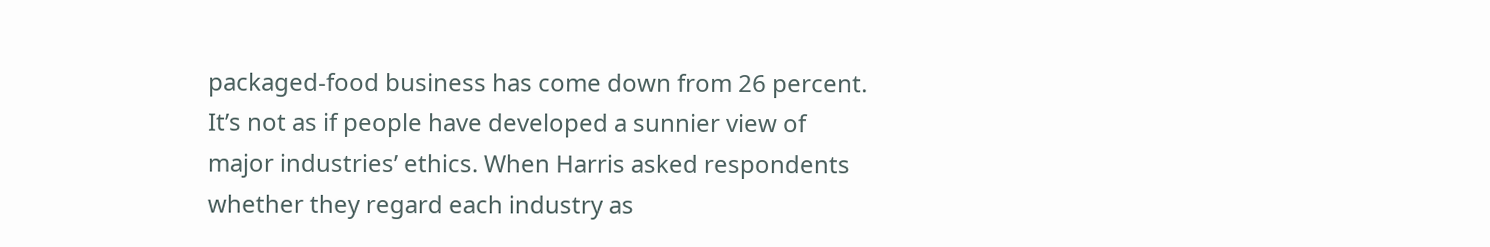packaged-food business has come down from 26 percent. It’s not as if people have developed a sunnier view of major industries’ ethics. When Harris asked respondents whether they regard each industry as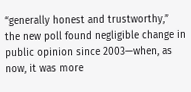“generally honest and trustworthy,” the new poll found negligible change in public opinion since 2003—when, as now, it was more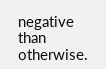negative than otherwise.